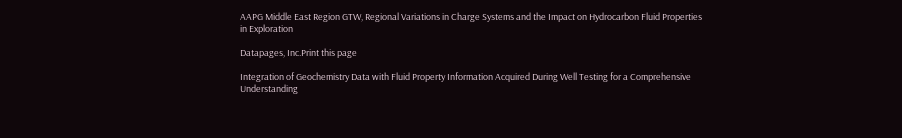AAPG Middle East Region GTW, Regional Variations in Charge Systems and the Impact on Hydrocarbon Fluid Properties in Exploration

Datapages, Inc.Print this page

Integration of Geochemistry Data with Fluid Property Information Acquired During Well Testing for a Comprehensive Understanding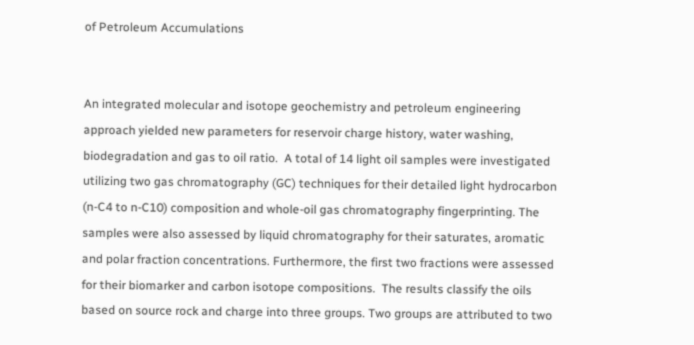of Petroleum Accumulations


An integrated molecular and isotope geochemistry and petroleum engineering approach yielded new parameters for reservoir charge history, water washing, biodegradation and gas to oil ratio.  A total of 14 light oil samples were investigated utilizing two gas chromatography (GC) techniques for their detailed light hydrocarbon (n-C4 to n-C10) composition and whole-oil gas chromatography fingerprinting. The samples were also assessed by liquid chromatography for their saturates, aromatic and polar fraction concentrations. Furthermore, the first two fractions were assessed for their biomarker and carbon isotope compositions.  The results classify the oils based on source rock and charge into three groups. Two groups are attributed to two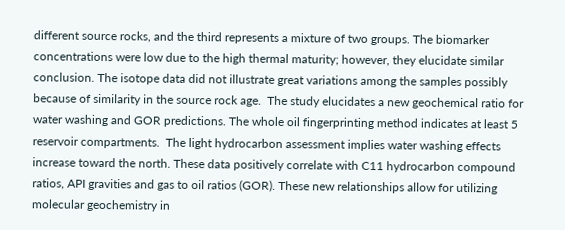different source rocks, and the third represents a mixture of two groups. The biomarker concentrations were low due to the high thermal maturity; however, they elucidate similar conclusion. The isotope data did not illustrate great variations among the samples possibly because of similarity in the source rock age.  The study elucidates a new geochemical ratio for water washing and GOR predictions. The whole oil fingerprinting method indicates at least 5 reservoir compartments.  The light hydrocarbon assessment implies water washing effects increase toward the north. These data positively correlate with C11 hydrocarbon compound ratios, API gravities and gas to oil ratios (GOR). These new relationships allow for utilizing molecular geochemistry in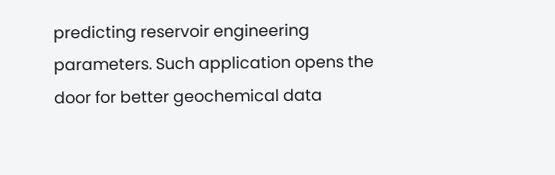predicting reservoir engineering parameters. Such application opens the door for better geochemical data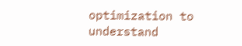optimization to understand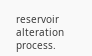reservoir alteration process.